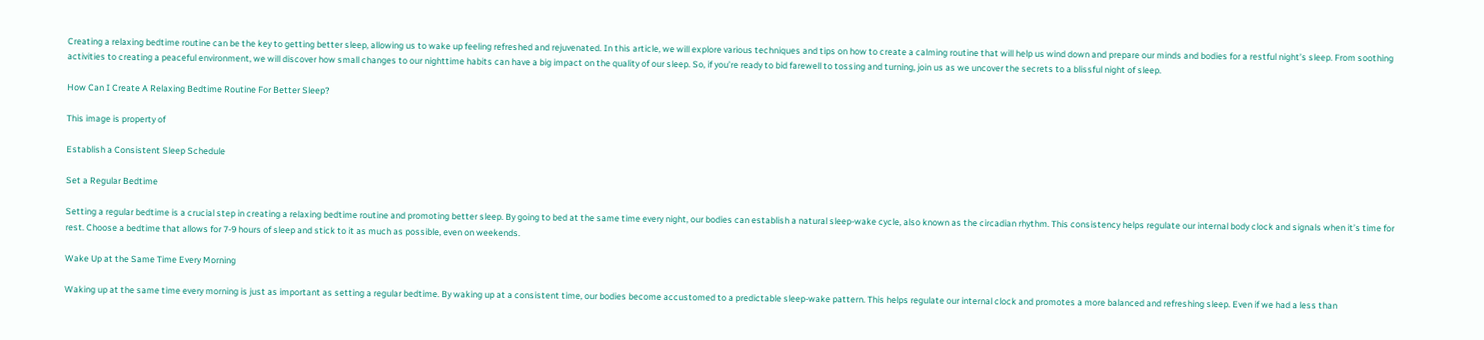Creating a relaxing bedtime routine can be the key to getting better sleep, allowing us to wake up feeling refreshed and rejuvenated. In this article, we will explore various techniques and tips on how to create a calming routine that will help us wind down and prepare our minds and bodies for a restful night’s sleep. From soothing activities to creating a peaceful environment, we will discover how small changes to our nighttime habits can have a big impact on the quality of our sleep. So, if you’re ready to bid farewell to tossing and turning, join us as we uncover the secrets to a blissful night of sleep.

How Can I Create A Relaxing Bedtime Routine For Better Sleep?

This image is property of

Establish a Consistent Sleep Schedule

Set a Regular Bedtime

Setting a regular bedtime is a crucial step in creating a relaxing bedtime routine and promoting better sleep. By going to bed at the same time every night, our bodies can establish a natural sleep-wake cycle, also known as the circadian rhythm. This consistency helps regulate our internal body clock and signals when it’s time for rest. Choose a bedtime that allows for 7-9 hours of sleep and stick to it as much as possible, even on weekends.

Wake Up at the Same Time Every Morning

Waking up at the same time every morning is just as important as setting a regular bedtime. By waking up at a consistent time, our bodies become accustomed to a predictable sleep-wake pattern. This helps regulate our internal clock and promotes a more balanced and refreshing sleep. Even if we had a less than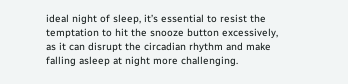ideal night of sleep, it’s essential to resist the temptation to hit the snooze button excessively, as it can disrupt the circadian rhythm and make falling asleep at night more challenging.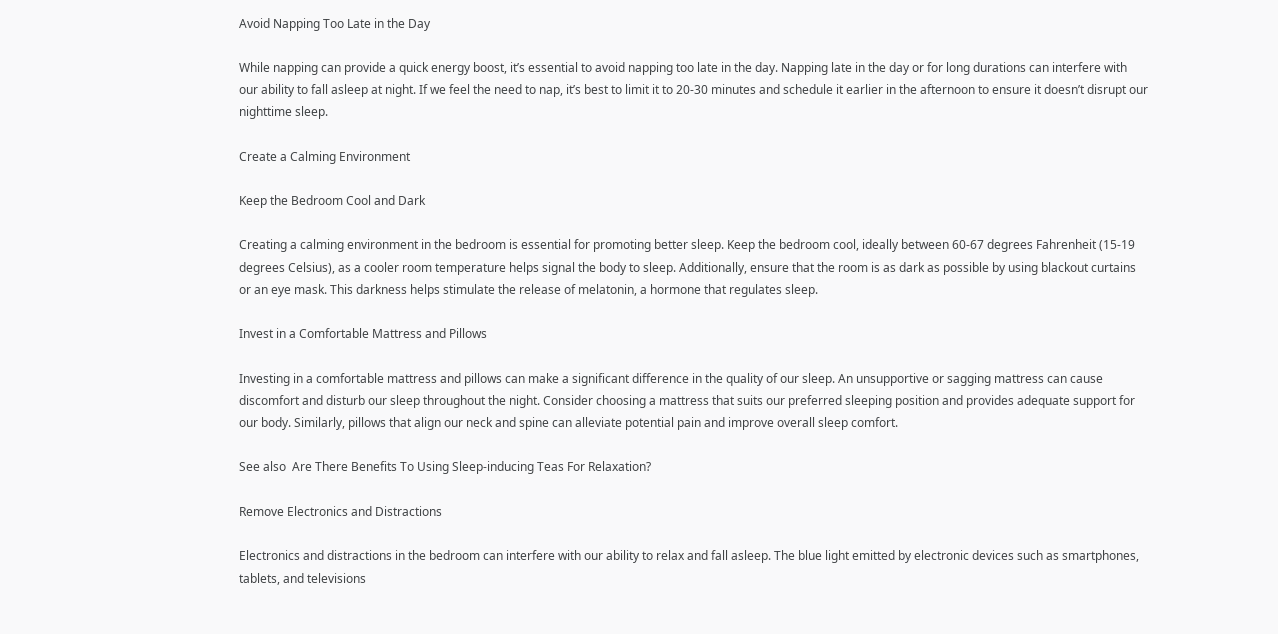Avoid Napping Too Late in the Day

While napping can provide a quick energy boost, it’s essential to avoid napping too late in the day. Napping late in the day or for long durations can interfere with our ability to fall asleep at night. If we feel the need to nap, it’s best to limit it to 20-30 minutes and schedule it earlier in the afternoon to ensure it doesn’t disrupt our nighttime sleep.

Create a Calming Environment

Keep the Bedroom Cool and Dark

Creating a calming environment in the bedroom is essential for promoting better sleep. Keep the bedroom cool, ideally between 60-67 degrees Fahrenheit (15-19 degrees Celsius), as a cooler room temperature helps signal the body to sleep. Additionally, ensure that the room is as dark as possible by using blackout curtains or an eye mask. This darkness helps stimulate the release of melatonin, a hormone that regulates sleep.

Invest in a Comfortable Mattress and Pillows

Investing in a comfortable mattress and pillows can make a significant difference in the quality of our sleep. An unsupportive or sagging mattress can cause discomfort and disturb our sleep throughout the night. Consider choosing a mattress that suits our preferred sleeping position and provides adequate support for our body. Similarly, pillows that align our neck and spine can alleviate potential pain and improve overall sleep comfort.

See also  Are There Benefits To Using Sleep-inducing Teas For Relaxation?

Remove Electronics and Distractions

Electronics and distractions in the bedroom can interfere with our ability to relax and fall asleep. The blue light emitted by electronic devices such as smartphones, tablets, and televisions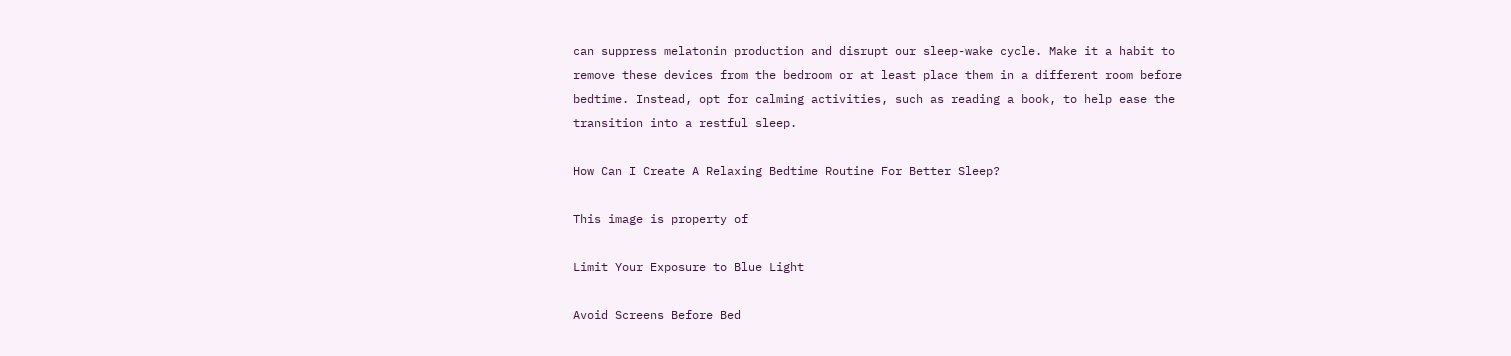can suppress melatonin production and disrupt our sleep-wake cycle. Make it a habit to remove these devices from the bedroom or at least place them in a different room before bedtime. Instead, opt for calming activities, such as reading a book, to help ease the transition into a restful sleep.

How Can I Create A Relaxing Bedtime Routine For Better Sleep?

This image is property of

Limit Your Exposure to Blue Light

Avoid Screens Before Bed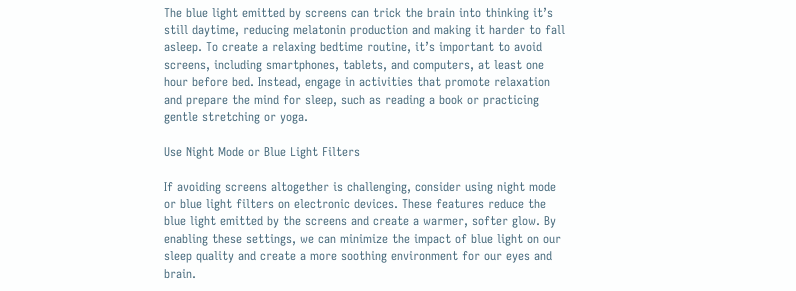The blue light emitted by screens can trick the brain into thinking it’s still daytime, reducing melatonin production and making it harder to fall asleep. To create a relaxing bedtime routine, it’s important to avoid screens, including smartphones, tablets, and computers, at least one hour before bed. Instead, engage in activities that promote relaxation and prepare the mind for sleep, such as reading a book or practicing gentle stretching or yoga.

Use Night Mode or Blue Light Filters

If avoiding screens altogether is challenging, consider using night mode or blue light filters on electronic devices. These features reduce the blue light emitted by the screens and create a warmer, softer glow. By enabling these settings, we can minimize the impact of blue light on our sleep quality and create a more soothing environment for our eyes and brain.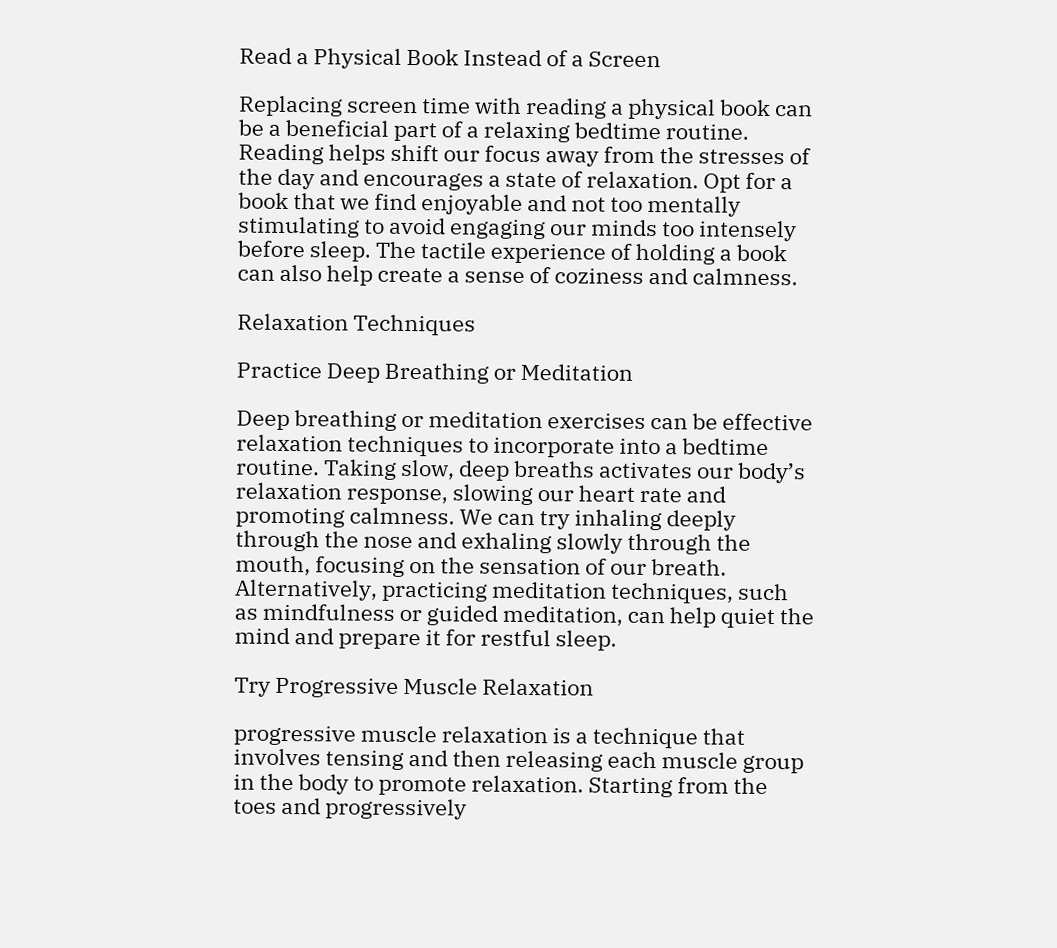Read a Physical Book Instead of a Screen

Replacing screen time with reading a physical book can be a beneficial part of a relaxing bedtime routine. Reading helps shift our focus away from the stresses of the day and encourages a state of relaxation. Opt for a book that we find enjoyable and not too mentally stimulating to avoid engaging our minds too intensely before sleep. The tactile experience of holding a book can also help create a sense of coziness and calmness.

Relaxation Techniques

Practice Deep Breathing or Meditation

Deep breathing or meditation exercises can be effective relaxation techniques to incorporate into a bedtime routine. Taking slow, deep breaths activates our body’s relaxation response, slowing our heart rate and promoting calmness. We can try inhaling deeply through the nose and exhaling slowly through the mouth, focusing on the sensation of our breath. Alternatively, practicing meditation techniques, such as mindfulness or guided meditation, can help quiet the mind and prepare it for restful sleep.

Try Progressive Muscle Relaxation

progressive muscle relaxation is a technique that involves tensing and then releasing each muscle group in the body to promote relaxation. Starting from the toes and progressively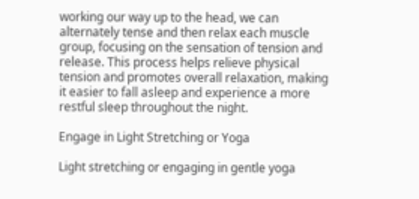working our way up to the head, we can alternately tense and then relax each muscle group, focusing on the sensation of tension and release. This process helps relieve physical tension and promotes overall relaxation, making it easier to fall asleep and experience a more restful sleep throughout the night.

Engage in Light Stretching or Yoga

Light stretching or engaging in gentle yoga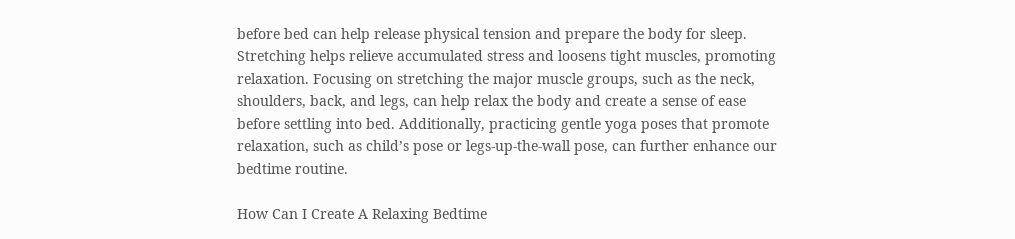before bed can help release physical tension and prepare the body for sleep. Stretching helps relieve accumulated stress and loosens tight muscles, promoting relaxation. Focusing on stretching the major muscle groups, such as the neck, shoulders, back, and legs, can help relax the body and create a sense of ease before settling into bed. Additionally, practicing gentle yoga poses that promote relaxation, such as child’s pose or legs-up-the-wall pose, can further enhance our bedtime routine.

How Can I Create A Relaxing Bedtime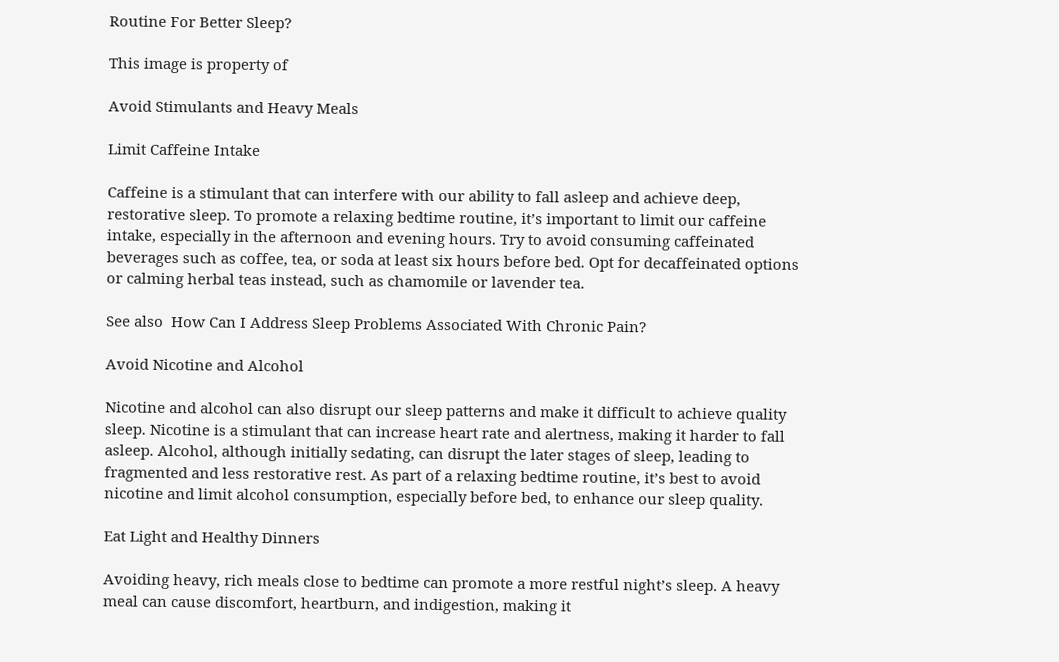Routine For Better Sleep?

This image is property of

Avoid Stimulants and Heavy Meals

Limit Caffeine Intake

Caffeine is a stimulant that can interfere with our ability to fall asleep and achieve deep, restorative sleep. To promote a relaxing bedtime routine, it’s important to limit our caffeine intake, especially in the afternoon and evening hours. Try to avoid consuming caffeinated beverages such as coffee, tea, or soda at least six hours before bed. Opt for decaffeinated options or calming herbal teas instead, such as chamomile or lavender tea.

See also  How Can I Address Sleep Problems Associated With Chronic Pain?

Avoid Nicotine and Alcohol

Nicotine and alcohol can also disrupt our sleep patterns and make it difficult to achieve quality sleep. Nicotine is a stimulant that can increase heart rate and alertness, making it harder to fall asleep. Alcohol, although initially sedating, can disrupt the later stages of sleep, leading to fragmented and less restorative rest. As part of a relaxing bedtime routine, it’s best to avoid nicotine and limit alcohol consumption, especially before bed, to enhance our sleep quality.

Eat Light and Healthy Dinners

Avoiding heavy, rich meals close to bedtime can promote a more restful night’s sleep. A heavy meal can cause discomfort, heartburn, and indigestion, making it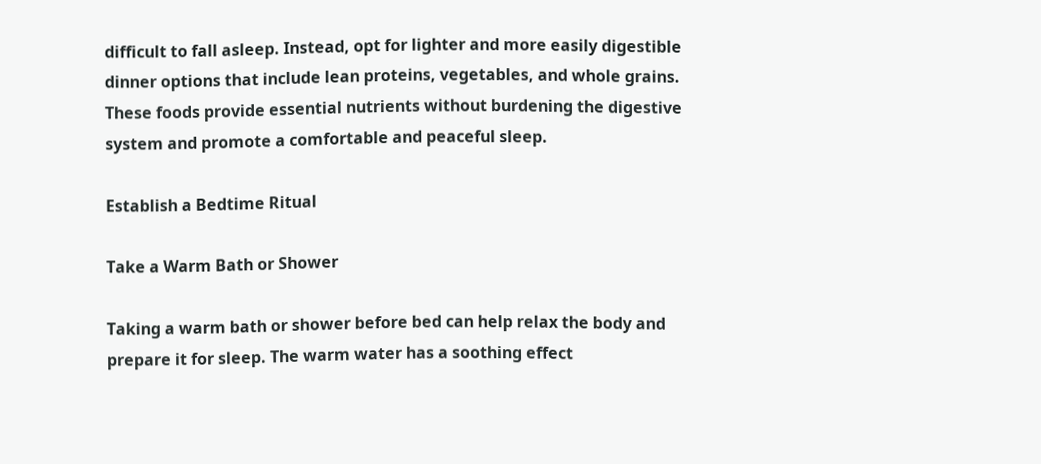difficult to fall asleep. Instead, opt for lighter and more easily digestible dinner options that include lean proteins, vegetables, and whole grains. These foods provide essential nutrients without burdening the digestive system and promote a comfortable and peaceful sleep.

Establish a Bedtime Ritual

Take a Warm Bath or Shower

Taking a warm bath or shower before bed can help relax the body and prepare it for sleep. The warm water has a soothing effect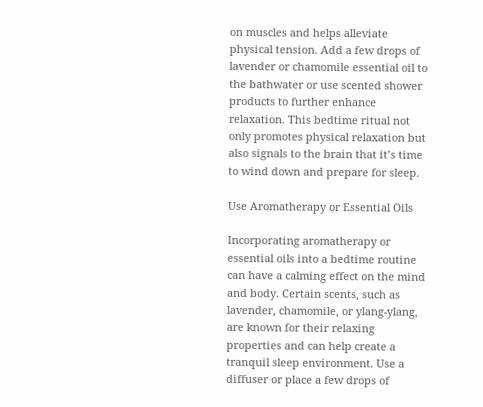on muscles and helps alleviate physical tension. Add a few drops of lavender or chamomile essential oil to the bathwater or use scented shower products to further enhance relaxation. This bedtime ritual not only promotes physical relaxation but also signals to the brain that it’s time to wind down and prepare for sleep.

Use Aromatherapy or Essential Oils

Incorporating aromatherapy or essential oils into a bedtime routine can have a calming effect on the mind and body. Certain scents, such as lavender, chamomile, or ylang-ylang, are known for their relaxing properties and can help create a tranquil sleep environment. Use a diffuser or place a few drops of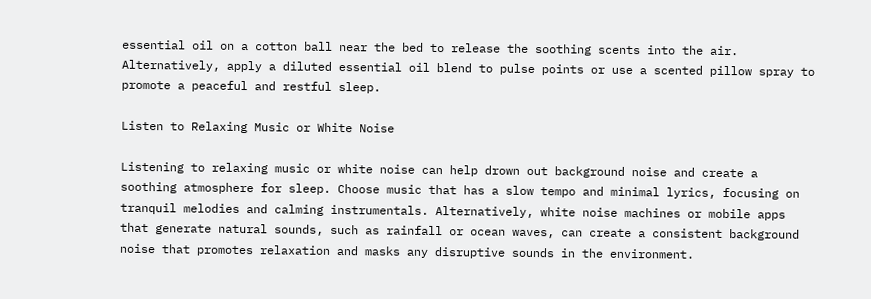essential oil on a cotton ball near the bed to release the soothing scents into the air. Alternatively, apply a diluted essential oil blend to pulse points or use a scented pillow spray to promote a peaceful and restful sleep.

Listen to Relaxing Music or White Noise

Listening to relaxing music or white noise can help drown out background noise and create a soothing atmosphere for sleep. Choose music that has a slow tempo and minimal lyrics, focusing on tranquil melodies and calming instrumentals. Alternatively, white noise machines or mobile apps that generate natural sounds, such as rainfall or ocean waves, can create a consistent background noise that promotes relaxation and masks any disruptive sounds in the environment.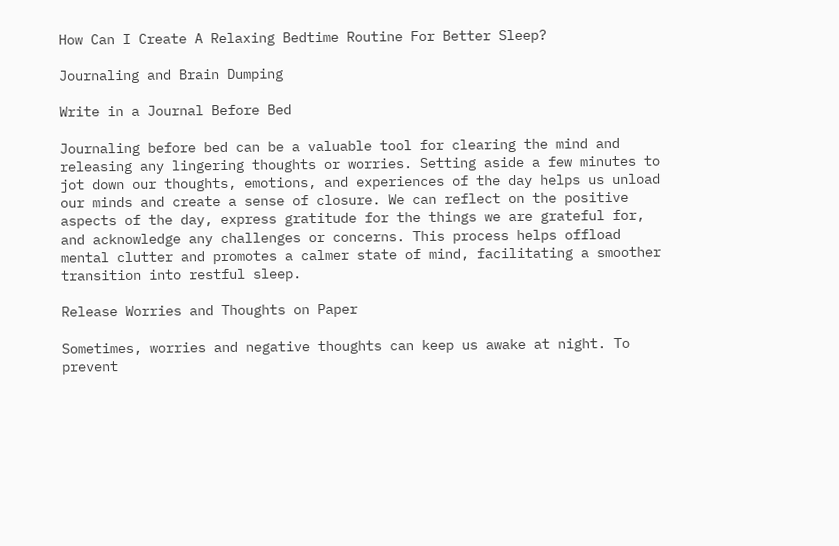How Can I Create A Relaxing Bedtime Routine For Better Sleep?

Journaling and Brain Dumping

Write in a Journal Before Bed

Journaling before bed can be a valuable tool for clearing the mind and releasing any lingering thoughts or worries. Setting aside a few minutes to jot down our thoughts, emotions, and experiences of the day helps us unload our minds and create a sense of closure. We can reflect on the positive aspects of the day, express gratitude for the things we are grateful for, and acknowledge any challenges or concerns. This process helps offload mental clutter and promotes a calmer state of mind, facilitating a smoother transition into restful sleep.

Release Worries and Thoughts on Paper

Sometimes, worries and negative thoughts can keep us awake at night. To prevent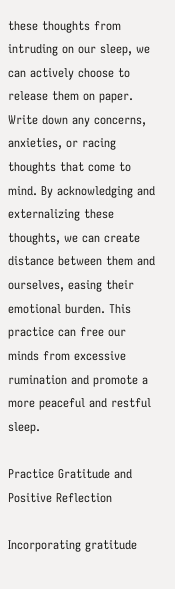these thoughts from intruding on our sleep, we can actively choose to release them on paper. Write down any concerns, anxieties, or racing thoughts that come to mind. By acknowledging and externalizing these thoughts, we can create distance between them and ourselves, easing their emotional burden. This practice can free our minds from excessive rumination and promote a more peaceful and restful sleep.

Practice Gratitude and Positive Reflection

Incorporating gratitude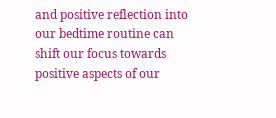and positive reflection into our bedtime routine can shift our focus towards positive aspects of our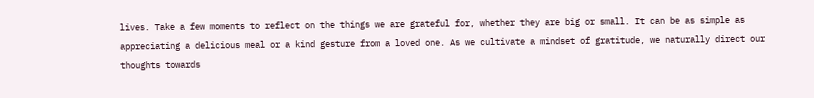lives. Take a few moments to reflect on the things we are grateful for, whether they are big or small. It can be as simple as appreciating a delicious meal or a kind gesture from a loved one. As we cultivate a mindset of gratitude, we naturally direct our thoughts towards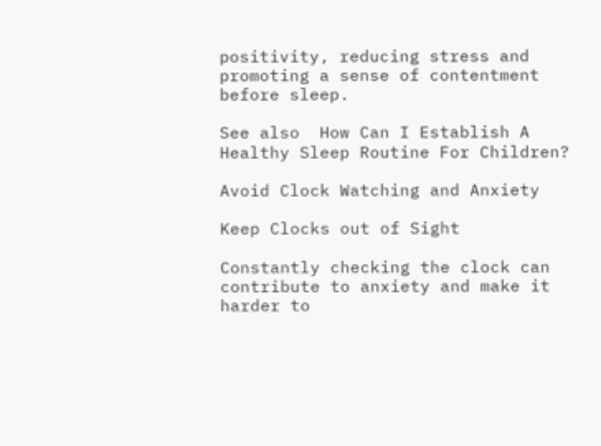positivity, reducing stress and promoting a sense of contentment before sleep.

See also  How Can I Establish A Healthy Sleep Routine For Children?

Avoid Clock Watching and Anxiety

Keep Clocks out of Sight

Constantly checking the clock can contribute to anxiety and make it harder to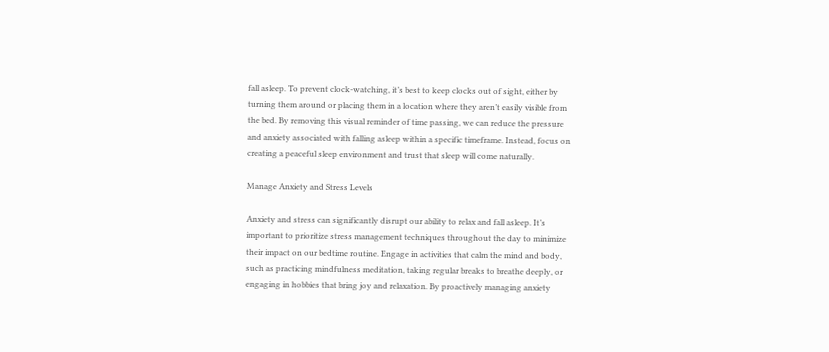fall asleep. To prevent clock-watching, it’s best to keep clocks out of sight, either by turning them around or placing them in a location where they aren’t easily visible from the bed. By removing this visual reminder of time passing, we can reduce the pressure and anxiety associated with falling asleep within a specific timeframe. Instead, focus on creating a peaceful sleep environment and trust that sleep will come naturally.

Manage Anxiety and Stress Levels

Anxiety and stress can significantly disrupt our ability to relax and fall asleep. It’s important to prioritize stress management techniques throughout the day to minimize their impact on our bedtime routine. Engage in activities that calm the mind and body, such as practicing mindfulness meditation, taking regular breaks to breathe deeply, or engaging in hobbies that bring joy and relaxation. By proactively managing anxiety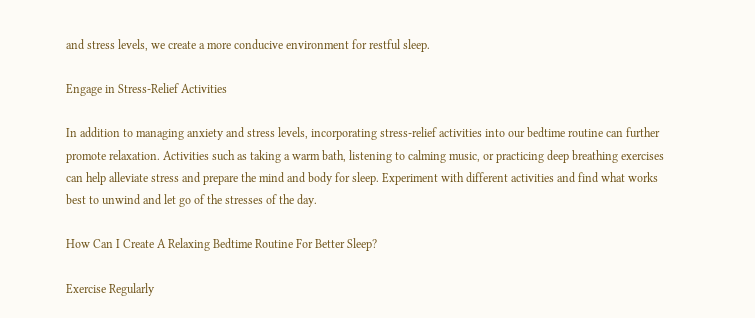and stress levels, we create a more conducive environment for restful sleep.

Engage in Stress-Relief Activities

In addition to managing anxiety and stress levels, incorporating stress-relief activities into our bedtime routine can further promote relaxation. Activities such as taking a warm bath, listening to calming music, or practicing deep breathing exercises can help alleviate stress and prepare the mind and body for sleep. Experiment with different activities and find what works best to unwind and let go of the stresses of the day.

How Can I Create A Relaxing Bedtime Routine For Better Sleep?

Exercise Regularly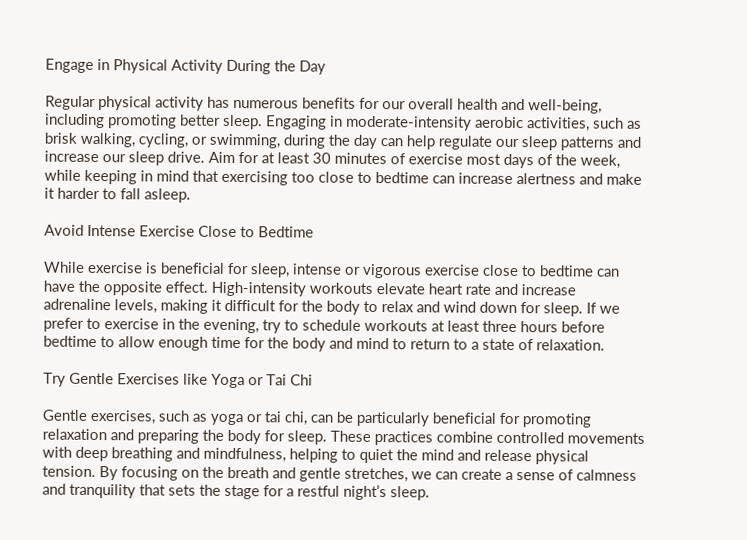Engage in Physical Activity During the Day

Regular physical activity has numerous benefits for our overall health and well-being, including promoting better sleep. Engaging in moderate-intensity aerobic activities, such as brisk walking, cycling, or swimming, during the day can help regulate our sleep patterns and increase our sleep drive. Aim for at least 30 minutes of exercise most days of the week, while keeping in mind that exercising too close to bedtime can increase alertness and make it harder to fall asleep.

Avoid Intense Exercise Close to Bedtime

While exercise is beneficial for sleep, intense or vigorous exercise close to bedtime can have the opposite effect. High-intensity workouts elevate heart rate and increase adrenaline levels, making it difficult for the body to relax and wind down for sleep. If we prefer to exercise in the evening, try to schedule workouts at least three hours before bedtime to allow enough time for the body and mind to return to a state of relaxation.

Try Gentle Exercises like Yoga or Tai Chi

Gentle exercises, such as yoga or tai chi, can be particularly beneficial for promoting relaxation and preparing the body for sleep. These practices combine controlled movements with deep breathing and mindfulness, helping to quiet the mind and release physical tension. By focusing on the breath and gentle stretches, we can create a sense of calmness and tranquility that sets the stage for a restful night’s sleep.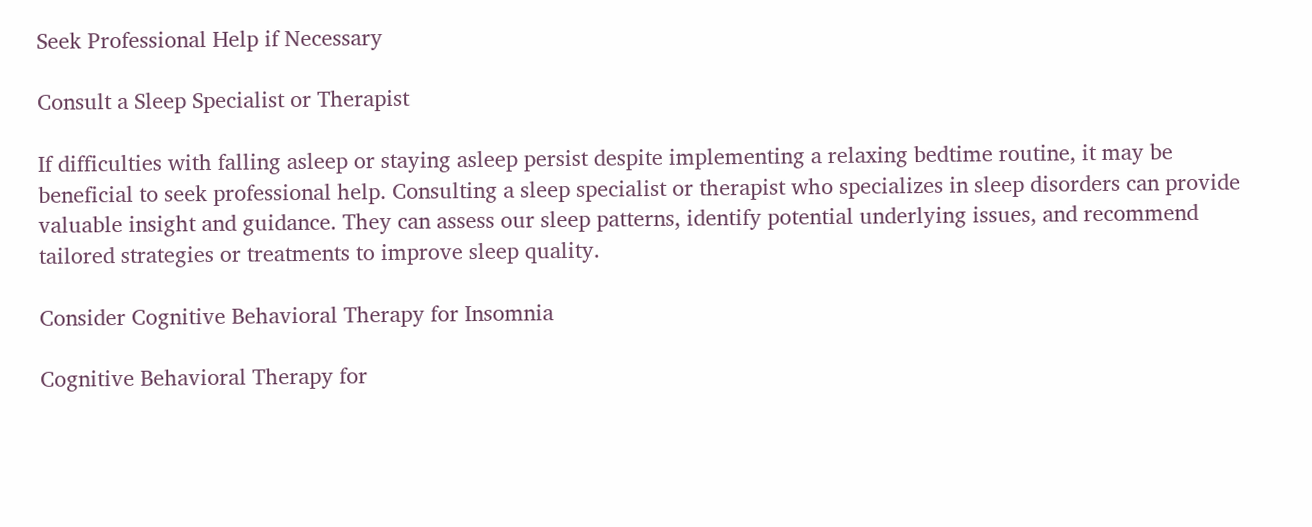Seek Professional Help if Necessary

Consult a Sleep Specialist or Therapist

If difficulties with falling asleep or staying asleep persist despite implementing a relaxing bedtime routine, it may be beneficial to seek professional help. Consulting a sleep specialist or therapist who specializes in sleep disorders can provide valuable insight and guidance. They can assess our sleep patterns, identify potential underlying issues, and recommend tailored strategies or treatments to improve sleep quality.

Consider Cognitive Behavioral Therapy for Insomnia

Cognitive Behavioral Therapy for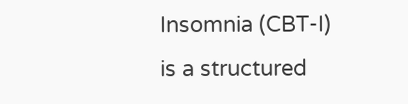Insomnia (CBT-I) is a structured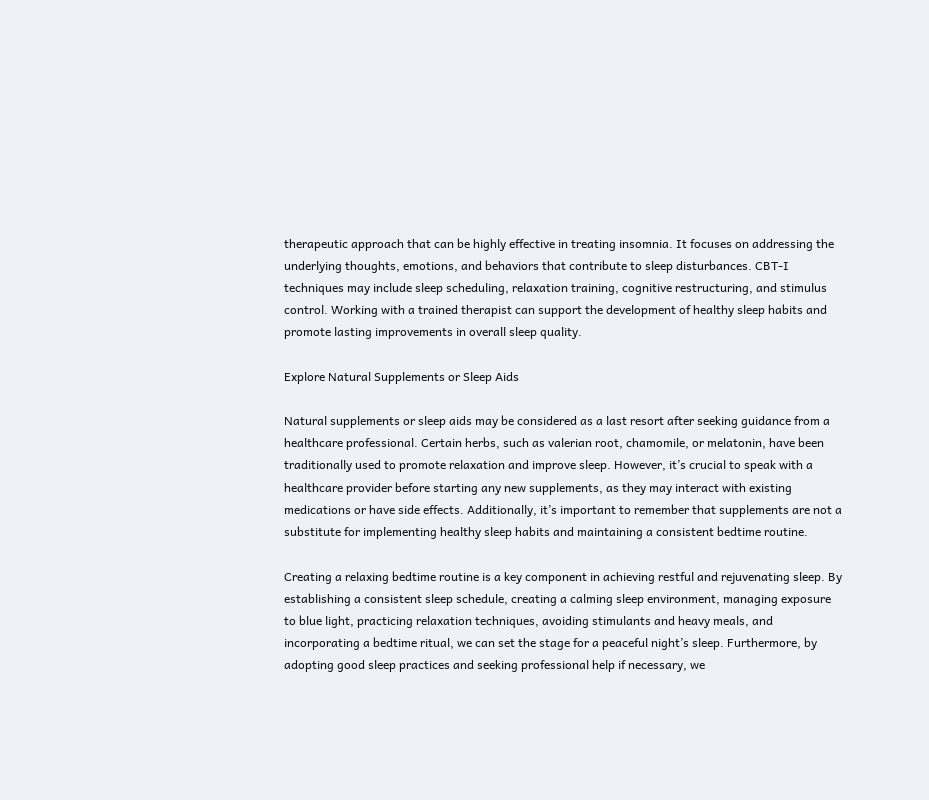therapeutic approach that can be highly effective in treating insomnia. It focuses on addressing the underlying thoughts, emotions, and behaviors that contribute to sleep disturbances. CBT-I techniques may include sleep scheduling, relaxation training, cognitive restructuring, and stimulus control. Working with a trained therapist can support the development of healthy sleep habits and promote lasting improvements in overall sleep quality.

Explore Natural Supplements or Sleep Aids

Natural supplements or sleep aids may be considered as a last resort after seeking guidance from a healthcare professional. Certain herbs, such as valerian root, chamomile, or melatonin, have been traditionally used to promote relaxation and improve sleep. However, it’s crucial to speak with a healthcare provider before starting any new supplements, as they may interact with existing medications or have side effects. Additionally, it’s important to remember that supplements are not a substitute for implementing healthy sleep habits and maintaining a consistent bedtime routine.

Creating a relaxing bedtime routine is a key component in achieving restful and rejuvenating sleep. By establishing a consistent sleep schedule, creating a calming sleep environment, managing exposure to blue light, practicing relaxation techniques, avoiding stimulants and heavy meals, and incorporating a bedtime ritual, we can set the stage for a peaceful night’s sleep. Furthermore, by adopting good sleep practices and seeking professional help if necessary, we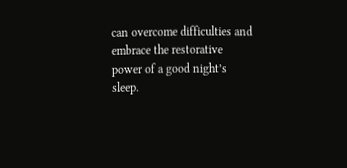can overcome difficulties and embrace the restorative power of a good night’s sleep.